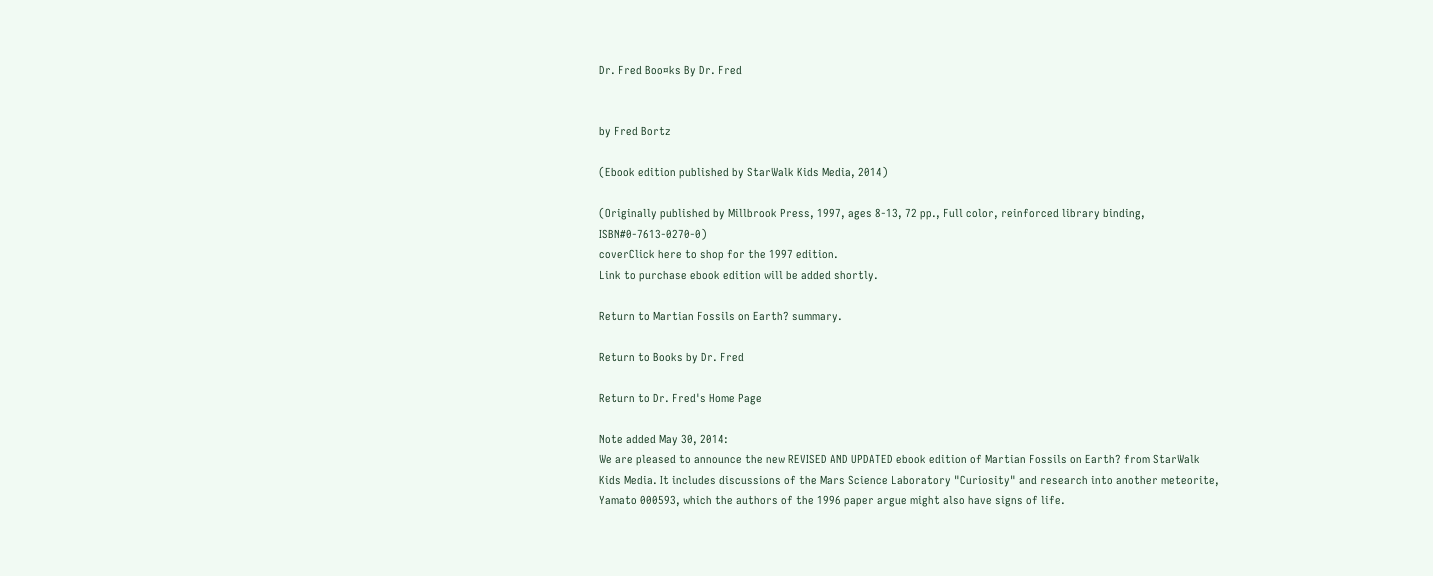Dr. Fred Boo¤ks By Dr. Fred


by Fred Bortz

(Ebook edition published by StarWalk Kids Media, 2014)

(Originally published by Millbrook Press, 1997, ages 8-13, 72 pp., Full color, reinforced library binding, ISBN#0-7613-0270-0)
coverClick here to shop for the 1997 edition.
Link to purchase ebook edition will be added shortly.

Return to Martian Fossils on Earth? summary.

Return to Books by Dr. Fred

Return to Dr. Fred's Home Page

Note added May 30, 2014:
We are pleased to announce the new REVISED AND UPDATED ebook edition of Martian Fossils on Earth? from StarWalk Kids Media. It includes discussions of the Mars Science Laboratory "Curiosity" and research into another meteorite, Yamato 000593, which the authors of the 1996 paper argue might also have signs of life.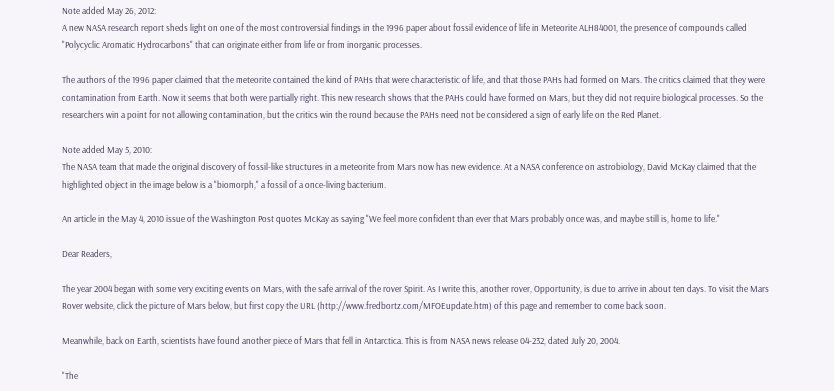Note added May 26, 2012:
A new NASA research report sheds light on one of the most controversial findings in the 1996 paper about fossil evidence of life in Meteorite ALH84001, the presence of compounds called "Polycyclic Aromatic Hydrocarbons" that can originate either from life or from inorganic processes.

The authors of the 1996 paper claimed that the meteorite contained the kind of PAHs that were characteristic of life, and that those PAHs had formed on Mars. The critics claimed that they were contamination from Earth. Now it seems that both were partially right. This new research shows that the PAHs could have formed on Mars, but they did not require biological processes. So the researchers win a point for not allowing contamination, but the critics win the round because the PAHs need not be considered a sign of early life on the Red Planet.

Note added May 5, 2010:
The NASA team that made the original discovery of fossil-like structures in a meteorite from Mars now has new evidence. At a NASA conference on astrobiology, David McKay claimed that the highlighted object in the image below is a "biomorph," a fossil of a once-living bacterium.

An article in the May 4, 2010 issue of the Washington Post quotes McKay as saying "We feel more confident than ever that Mars probably once was, and maybe still is, home to life."

Dear Readers,

The year 2004 began with some very exciting events on Mars, with the safe arrival of the rover Spirit. As I write this, another rover, Opportunity, is due to arrive in about ten days. To visit the Mars Rover website, click the picture of Mars below, but first copy the URL (http://www.fredbortz.com/MFOEupdate.htm) of this page and remember to come back soon.

Meanwhile, back on Earth, scientists have found another piece of Mars that fell in Antarctica. This is from NASA news release 04-232, dated July 20, 2004.

"The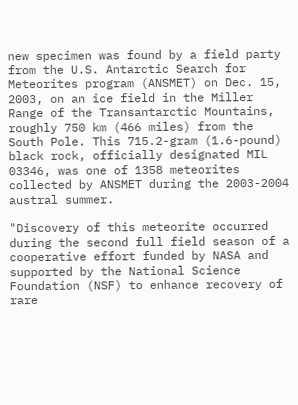new specimen was found by a field party from the U.S. Antarctic Search for Meteorites program (ANSMET) on Dec. 15, 2003, on an ice field in the Miller Range of the Transantarctic Mountains, roughly 750 km (466 miles) from the South Pole. This 715.2-gram (1.6-pound) black rock, officially designated MIL 03346, was one of 1358 meteorites collected by ANSMET during the 2003-2004 austral summer.

"Discovery of this meteorite occurred during the second full field season of a cooperative effort funded by NASA and supported by the National Science Foundation (NSF) to enhance recovery of rare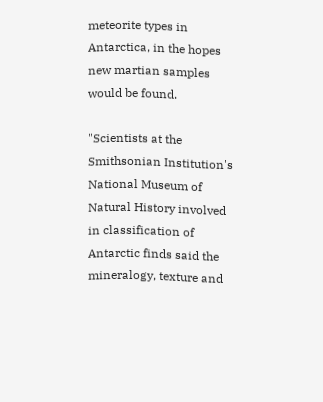meteorite types in Antarctica, in the hopes new martian samples would be found.

"Scientists at the Smithsonian Institution's National Museum of Natural History involved in classification of Antarctic finds said the mineralogy, texture and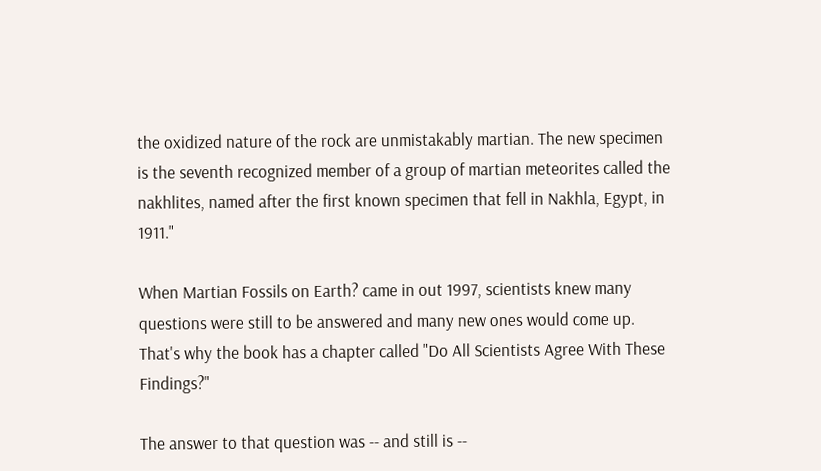the oxidized nature of the rock are unmistakably martian. The new specimen is the seventh recognized member of a group of martian meteorites called the nakhlites, named after the first known specimen that fell in Nakhla, Egypt, in 1911."

When Martian Fossils on Earth? came in out 1997, scientists knew many questions were still to be answered and many new ones would come up. That's why the book has a chapter called "Do All Scientists Agree With These Findings?"

The answer to that question was -- and still is --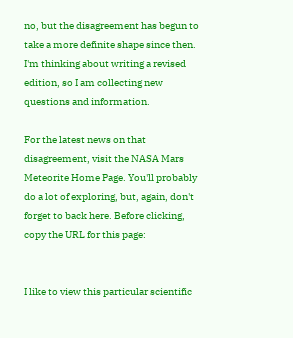no, but the disagreement has begun to take a more definite shape since then. I'm thinking about writing a revised edition, so I am collecting new questions and information.

For the latest news on that disagreement, visit the NASA Mars Meteorite Home Page. You'll probably do a lot of exploring, but, again, don't forget to back here. Before clicking, copy the URL for this page:


I like to view this particular scientific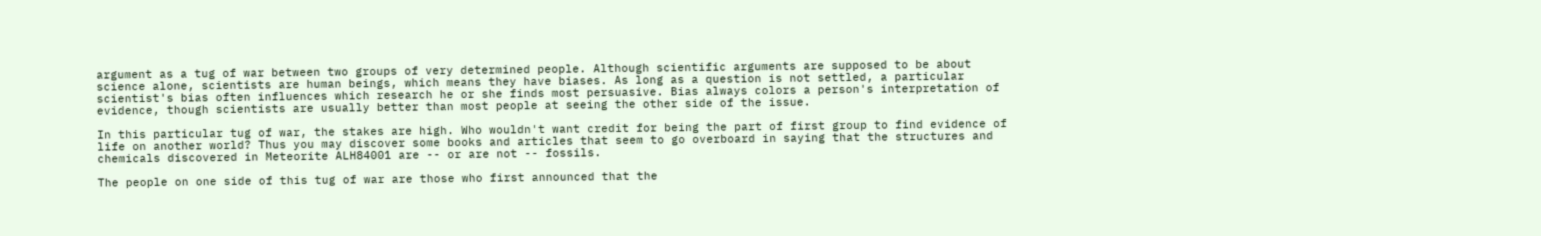argument as a tug of war between two groups of very determined people. Although scientific arguments are supposed to be about science alone, scientists are human beings, which means they have biases. As long as a question is not settled, a particular scientist's bias often influences which research he or she finds most persuasive. Bias always colors a person's interpretation of evidence, though scientists are usually better than most people at seeing the other side of the issue.

In this particular tug of war, the stakes are high. Who wouldn't want credit for being the part of first group to find evidence of life on another world? Thus you may discover some books and articles that seem to go overboard in saying that the structures and chemicals discovered in Meteorite ALH84001 are -- or are not -- fossils.

The people on one side of this tug of war are those who first announced that the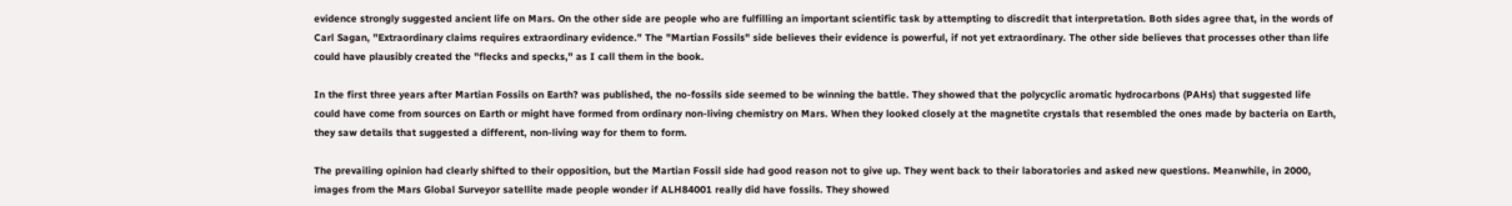evidence strongly suggested ancient life on Mars. On the other side are people who are fulfilling an important scientific task by attempting to discredit that interpretation. Both sides agree that, in the words of Carl Sagan, "Extraordinary claims requires extraordinary evidence." The "Martian Fossils" side believes their evidence is powerful, if not yet extraordinary. The other side believes that processes other than life could have plausibly created the "flecks and specks," as I call them in the book.

In the first three years after Martian Fossils on Earth? was published, the no-fossils side seemed to be winning the battle. They showed that the polycyclic aromatic hydrocarbons (PAHs) that suggested life could have come from sources on Earth or might have formed from ordinary non-living chemistry on Mars. When they looked closely at the magnetite crystals that resembled the ones made by bacteria on Earth, they saw details that suggested a different, non-living way for them to form.

The prevailing opinion had clearly shifted to their opposition, but the Martian Fossil side had good reason not to give up. They went back to their laboratories and asked new questions. Meanwhile, in 2000, images from the Mars Global Surveyor satellite made people wonder if ALH84001 really did have fossils. They showed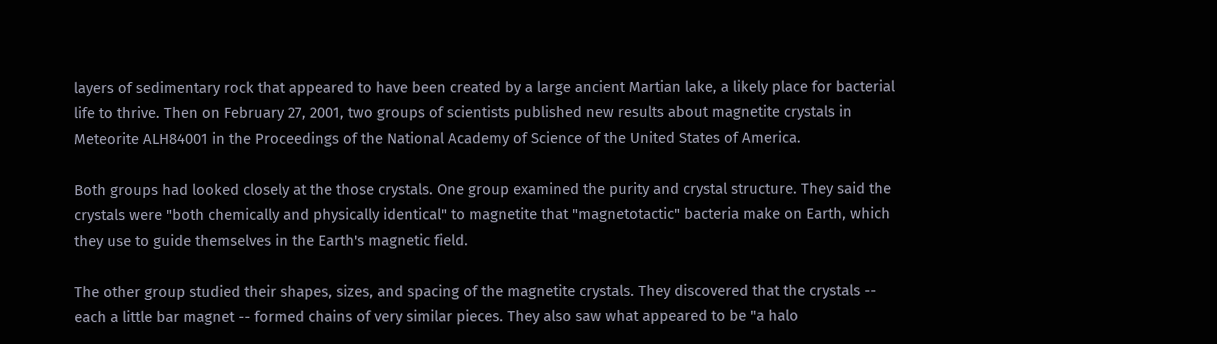layers of sedimentary rock that appeared to have been created by a large ancient Martian lake, a likely place for bacterial life to thrive. Then on February 27, 2001, two groups of scientists published new results about magnetite crystals in Meteorite ALH84001 in the Proceedings of the National Academy of Science of the United States of America.

Both groups had looked closely at the those crystals. One group examined the purity and crystal structure. They said the crystals were "both chemically and physically identical" to magnetite that "magnetotactic" bacteria make on Earth, which they use to guide themselves in the Earth's magnetic field.

The other group studied their shapes, sizes, and spacing of the magnetite crystals. They discovered that the crystals -- each a little bar magnet -- formed chains of very similar pieces. They also saw what appeared to be "a halo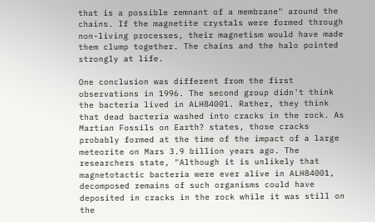that is a possible remnant of a membrane" around the chains. If the magnetite crystals were formed through non-living processes, their magnetism would have made them clump together. The chains and the halo pointed strongly at life.

One conclusion was different from the first observations in 1996. The second group didn't think the bacteria lived in ALH84001. Rather, they think that dead bacteria washed into cracks in the rock. As Martian Fossils on Earth? states, those cracks probably formed at the time of the impact of a large meteorite on Mars 3.9 billion years ago. The researchers state, "Although it is unlikely that magnetotactic bacteria were ever alive in ALH84001, decomposed remains of such organisms could have deposited in cracks in the rock while it was still on the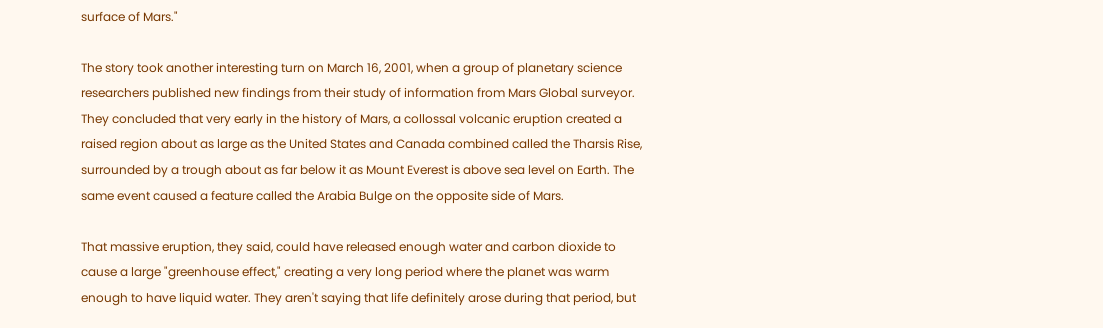surface of Mars."

The story took another interesting turn on March 16, 2001, when a group of planetary science researchers published new findings from their study of information from Mars Global surveyor. They concluded that very early in the history of Mars, a collossal volcanic eruption created a raised region about as large as the United States and Canada combined called the Tharsis Rise, surrounded by a trough about as far below it as Mount Everest is above sea level on Earth. The same event caused a feature called the Arabia Bulge on the opposite side of Mars.

That massive eruption, they said, could have released enough water and carbon dioxide to cause a large "greenhouse effect," creating a very long period where the planet was warm enough to have liquid water. They aren't saying that life definitely arose during that period, but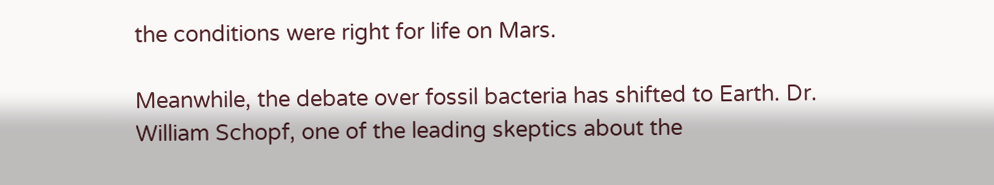the conditions were right for life on Mars.

Meanwhile, the debate over fossil bacteria has shifted to Earth. Dr. William Schopf, one of the leading skeptics about the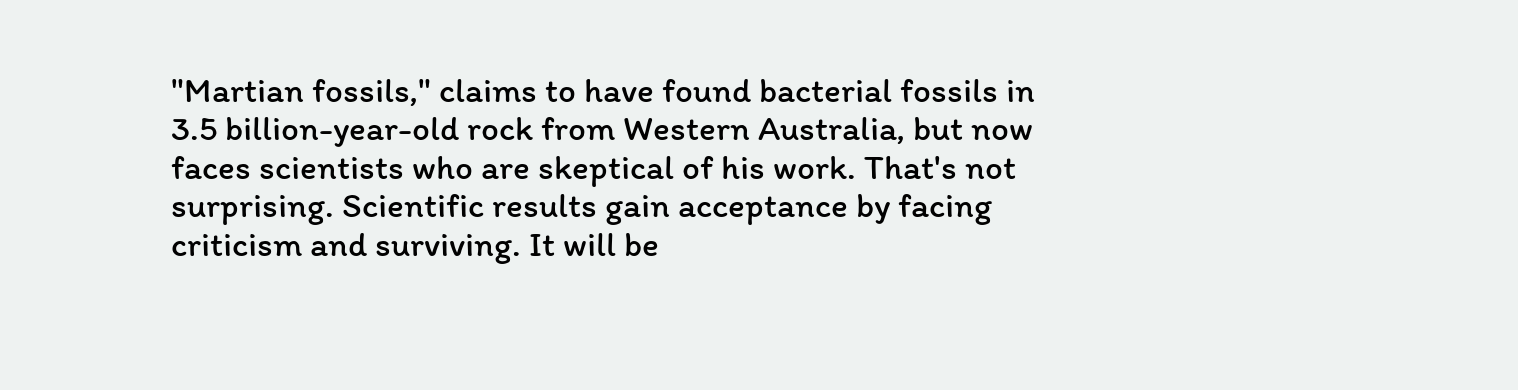"Martian fossils," claims to have found bacterial fossils in 3.5 billion-year-old rock from Western Australia, but now faces scientists who are skeptical of his work. That's not surprising. Scientific results gain acceptance by facing criticism and surviving. It will be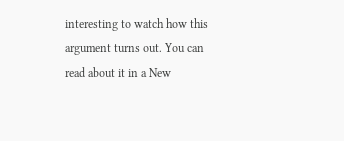interesting to watch how this argument turns out. You can read about it in a New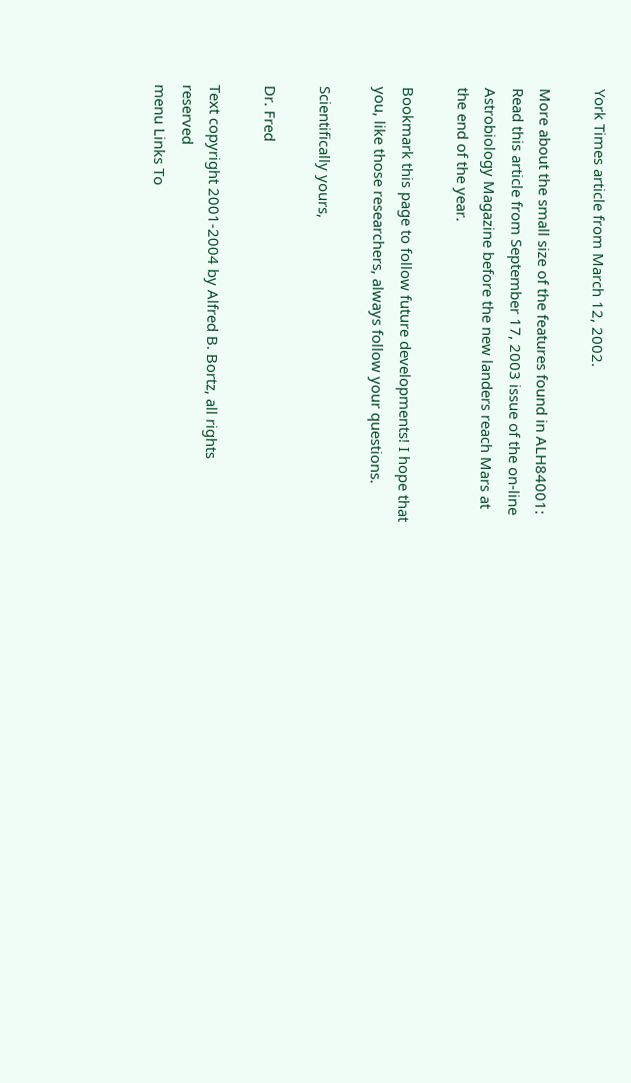York Times article from March 12, 2002.

More about the small size of the features found in ALH84001: Read this article from September 17, 2003 issue of the on-line Astrobiology Magazine before the new landers reach Mars at the end of the year.

Bookmark this page to follow future developments! I hope that you, like those researchers, always follow your questions.

Scientifically yours,

Dr. Fred

Text copyright 2001-2004 by Alfred B. Bortz, all rights reserved
menu Links To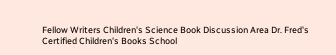Fellow Writers Children's Science Book Discussion Area Dr. Fred's Certified Children's Books School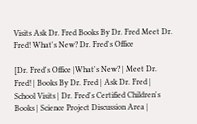Visits Ask Dr. Fred Books By Dr. Fred Meet Dr. Fred! What's New? Dr. Fred's Office

[Dr. Fred's Office |What's New? | Meet Dr. Fred! | Books By Dr. Fred | Ask Dr. Fred |
School Visits | Dr. Fred's Certified Children's Books | Science Project Discussion Area |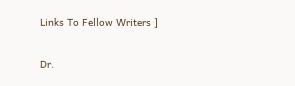Links To Fellow Writers ]

Dr.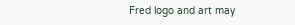Fred logo and art may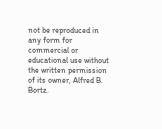not be reproduced in any form for commercial or educational use without the written permission of its owner, Alfred B. Bortz.